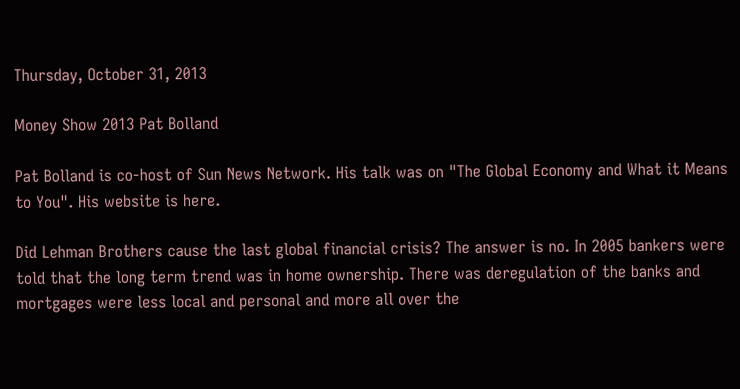Thursday, October 31, 2013

Money Show 2013 Pat Bolland

Pat Bolland is co-host of Sun News Network. His talk was on "The Global Economy and What it Means to You". His website is here.

Did Lehman Brothers cause the last global financial crisis? The answer is no. In 2005 bankers were told that the long term trend was in home ownership. There was deregulation of the banks and mortgages were less local and personal and more all over the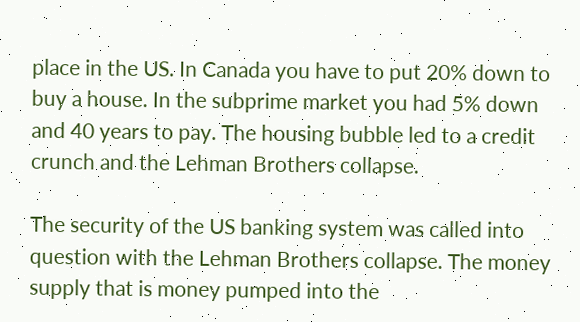place in the US. In Canada you have to put 20% down to buy a house. In the subprime market you had 5% down and 40 years to pay. The housing bubble led to a credit crunch and the Lehman Brothers collapse.

The security of the US banking system was called into question with the Lehman Brothers collapse. The money supply that is money pumped into the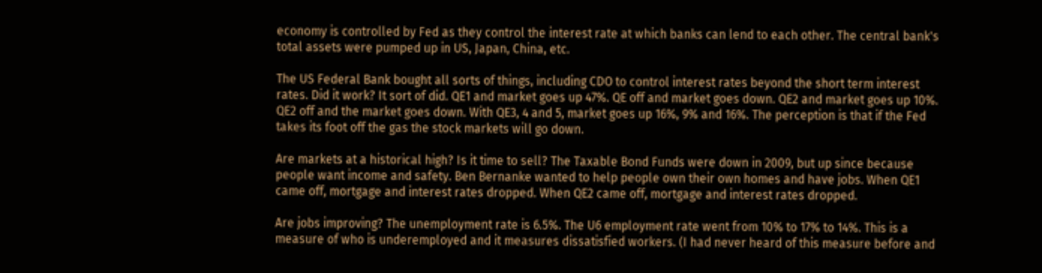economy is controlled by Fed as they control the interest rate at which banks can lend to each other. The central bank's total assets were pumped up in US, Japan, China, etc.

The US Federal Bank bought all sorts of things, including CDO to control interest rates beyond the short term interest rates. Did it work? It sort of did. QE1 and market goes up 47%. QE off and market goes down. QE2 and market goes up 10%. QE2 off and the market goes down. With QE3, 4 and 5, market goes up 16%, 9% and 16%. The perception is that if the Fed takes its foot off the gas the stock markets will go down.

Are markets at a historical high? Is it time to sell? The Taxable Bond Funds were down in 2009, but up since because people want income and safety. Ben Bernanke wanted to help people own their own homes and have jobs. When QE1 came off, mortgage and interest rates dropped. When QE2 came off, mortgage and interest rates dropped.

Are jobs improving? The unemployment rate is 6.5%. The U6 employment rate went from 10% to 17% to 14%. This is a measure of who is underemployed and it measures dissatisfied workers. (I had never heard of this measure before and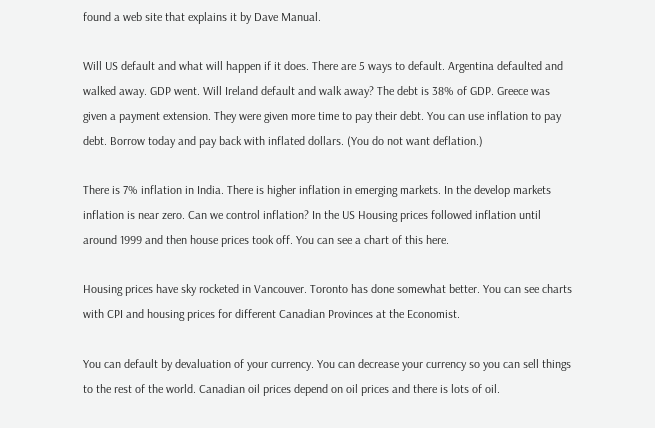found a web site that explains it by Dave Manual.

Will US default and what will happen if it does. There are 5 ways to default. Argentina defaulted and walked away. GDP went. Will Ireland default and walk away? The debt is 38% of GDP. Greece was given a payment extension. They were given more time to pay their debt. You can use inflation to pay debt. Borrow today and pay back with inflated dollars. (You do not want deflation.)

There is 7% inflation in India. There is higher inflation in emerging markets. In the develop markets inflation is near zero. Can we control inflation? In the US Housing prices followed inflation until around 1999 and then house prices took off. You can see a chart of this here.

Housing prices have sky rocketed in Vancouver. Toronto has done somewhat better. You can see charts with CPI and housing prices for different Canadian Provinces at the Economist.

You can default by devaluation of your currency. You can decrease your currency so you can sell things to the rest of the world. Canadian oil prices depend on oil prices and there is lots of oil.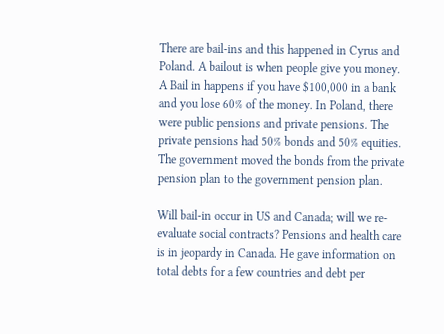There are bail-ins and this happened in Cyrus and Poland. A bailout is when people give you money. A Bail in happens if you have $100,000 in a bank and you lose 60% of the money. In Poland, there were public pensions and private pensions. The private pensions had 50% bonds and 50% equities. The government moved the bonds from the private pension plan to the government pension plan.

Will bail-in occur in US and Canada; will we re-evaluate social contracts? Pensions and health care is in jeopardy in Canada. He gave information on total debts for a few countries and debt per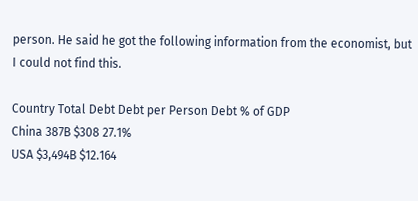person. He said he got the following information from the economist, but I could not find this.

Country Total Debt Debt per Person Debt % of GDP
China 387B $308 27.1%
USA $3,494B $12.164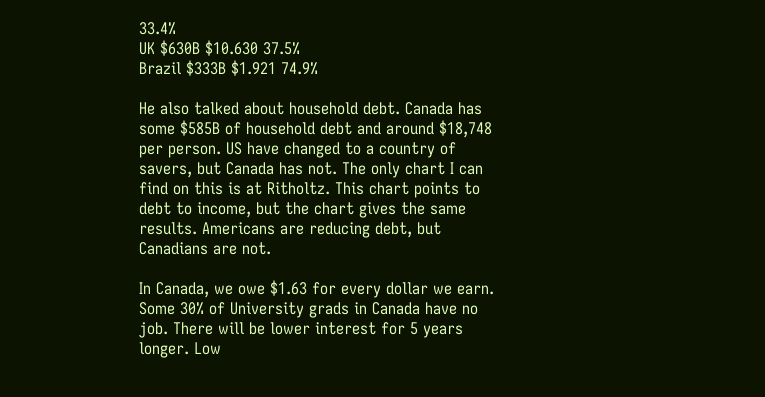33.4%
UK $630B $10.630 37.5%
Brazil $333B $1.921 74.9%

He also talked about household debt. Canada has some $585B of household debt and around $18,748 per person. US have changed to a country of savers, but Canada has not. The only chart I can find on this is at Ritholtz. This chart points to debt to income, but the chart gives the same results. Americans are reducing debt, but Canadians are not.

In Canada, we owe $1.63 for every dollar we earn. Some 30% of University grads in Canada have no job. There will be lower interest for 5 years longer. Low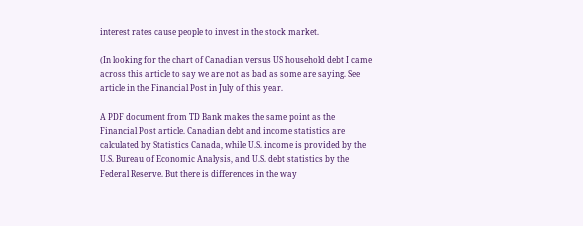interest rates cause people to invest in the stock market.

(In looking for the chart of Canadian versus US household debt I came across this article to say we are not as bad as some are saying. See article in the Financial Post in July of this year.

A PDF document from TD Bank makes the same point as the Financial Post article. Canadian debt and income statistics are calculated by Statistics Canada, while U.S. income is provided by the U.S. Bureau of Economic Analysis, and U.S. debt statistics by the Federal Reserve. But there is differences in the way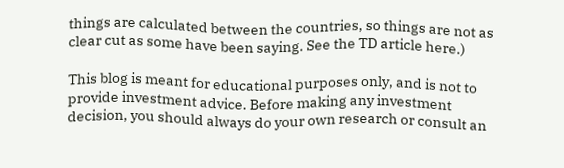things are calculated between the countries, so things are not as clear cut as some have been saying. See the TD article here.)

This blog is meant for educational purposes only, and is not to provide investment advice. Before making any investment decision, you should always do your own research or consult an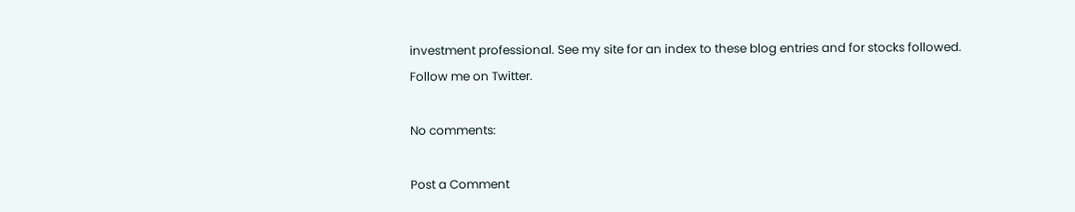investment professional. See my site for an index to these blog entries and for stocks followed. Follow me on Twitter.

No comments:

Post a Comment